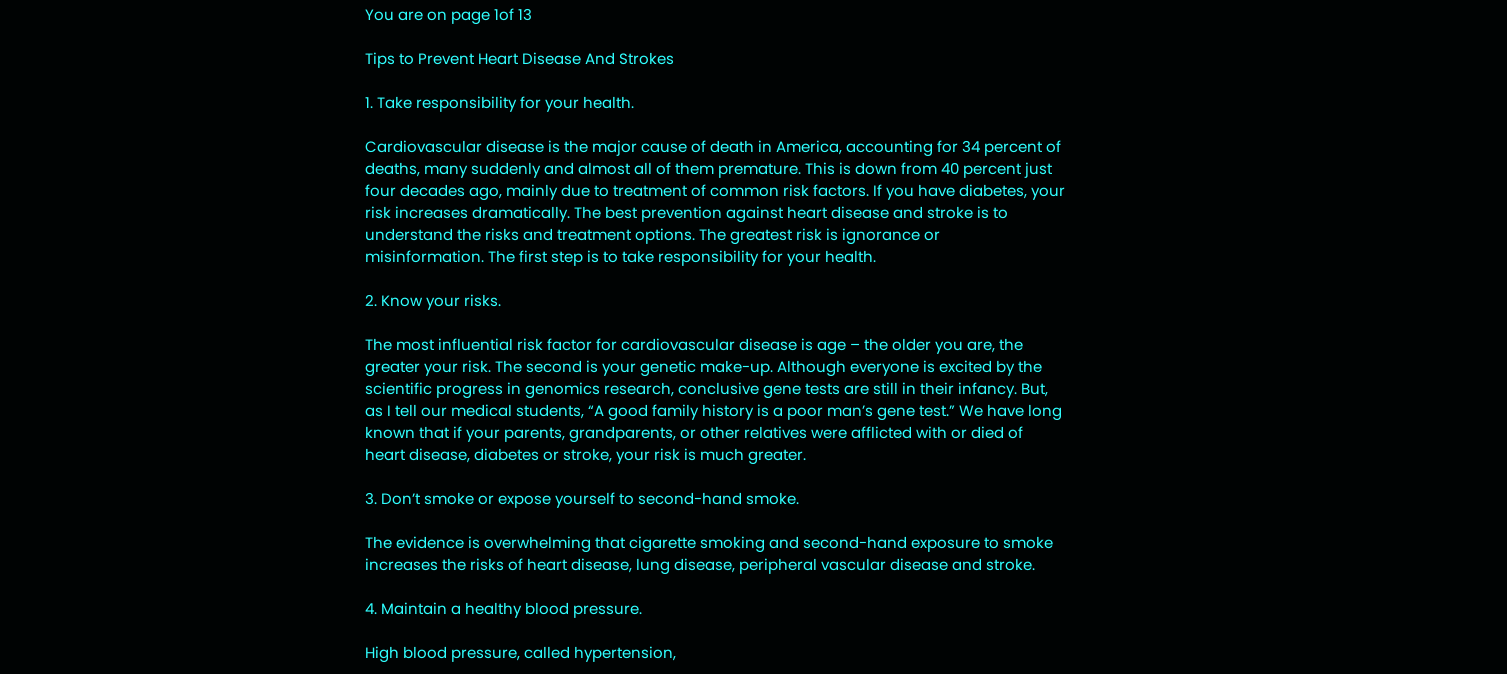You are on page 1of 13

Tips to Prevent Heart Disease And Strokes

1. Take responsibility for your health.

Cardiovascular disease is the major cause of death in America, accounting for 34 percent of
deaths, many suddenly and almost all of them premature. This is down from 40 percent just
four decades ago, mainly due to treatment of common risk factors. If you have diabetes, your
risk increases dramatically. The best prevention against heart disease and stroke is to
understand the risks and treatment options. The greatest risk is ignorance or
misinformation. The first step is to take responsibility for your health.

2. Know your risks.

The most influential risk factor for cardiovascular disease is age – the older you are, the
greater your risk. The second is your genetic make-up. Although everyone is excited by the
scientific progress in genomics research, conclusive gene tests are still in their infancy. But,
as I tell our medical students, “A good family history is a poor man’s gene test.” We have long
known that if your parents, grandparents, or other relatives were afflicted with or died of
heart disease, diabetes or stroke, your risk is much greater.

3. Don’t smoke or expose yourself to second-hand smoke.

The evidence is overwhelming that cigarette smoking and second-hand exposure to smoke
increases the risks of heart disease, lung disease, peripheral vascular disease and stroke.

4. Maintain a healthy blood pressure.

High blood pressure, called hypertension,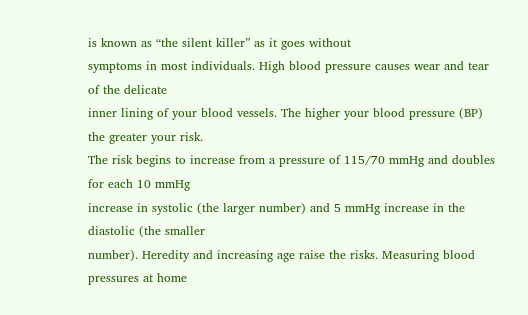is known as “the silent killer” as it goes without
symptoms in most individuals. High blood pressure causes wear and tear of the delicate
inner lining of your blood vessels. The higher your blood pressure (BP) the greater your risk.
The risk begins to increase from a pressure of 115/70 mmHg and doubles for each 10 mmHg
increase in systolic (the larger number) and 5 mmHg increase in the diastolic (the smaller
number). Heredity and increasing age raise the risks. Measuring blood pressures at home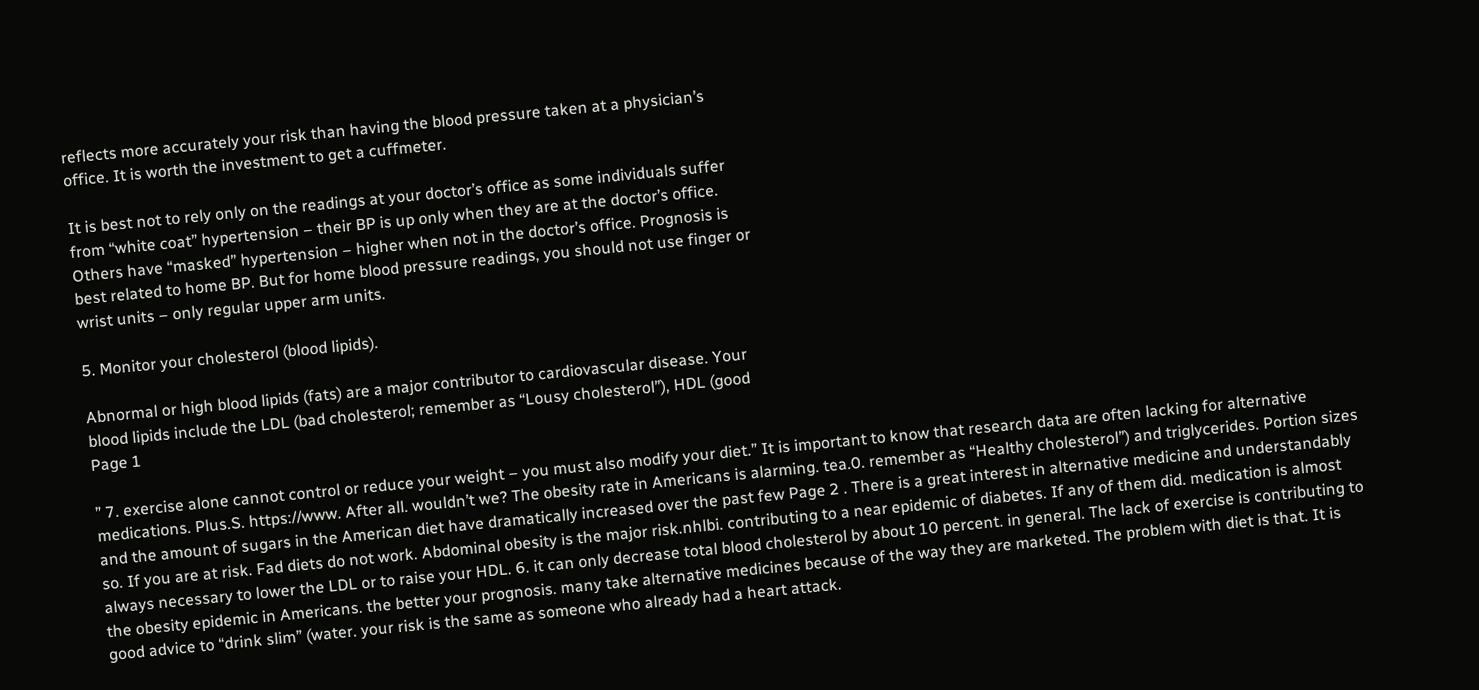reflects more accurately your risk than having the blood pressure taken at a physician’s
office. It is worth the investment to get a cuffmeter.

It is best not to rely only on the readings at your doctor’s office as some individuals suffer
from “white coat” hypertension – their BP is up only when they are at the doctor’s office.
Others have “masked” hypertension – higher when not in the doctor’s office. Prognosis is
best related to home BP. But for home blood pressure readings, you should not use finger or
wrist units – only regular upper arm units.

5. Monitor your cholesterol (blood lipids).

Abnormal or high blood lipids (fats) are a major contributor to cardiovascular disease. Your
blood lipids include the LDL (bad cholesterol; remember as “Lousy cholesterol”), HDL (good
Page 1

” 7. exercise alone cannot control or reduce your weight – you must also modify your diet.” It is important to know that research data are often lacking for alternative medications. Plus.S. https://www. After all. wouldn’t we? The obesity rate in Americans is alarming. tea.0. remember as “Healthy cholesterol”) and triglycerides. Portion sizes and the amount of sugars in the American diet have dramatically increased over the past few Page 2 . There is a great interest in alternative medicine and understandably so. If you are at risk. Fad diets do not work. Abdominal obesity is the major risk.nhlbi. contributing to a near epidemic of diabetes. If any of them did. medication is almost always necessary to lower the LDL or to raise your HDL. 6. it can only decrease total blood cholesterol by about 10 percent. in general. The lack of exercise is contributing to the obesity epidemic in Americans. the better your prognosis. many take alternative medicines because of the way they are marketed. The problem with diet is that. It is good advice to “drink slim” (water. your risk is the same as someone who already had a heart attack.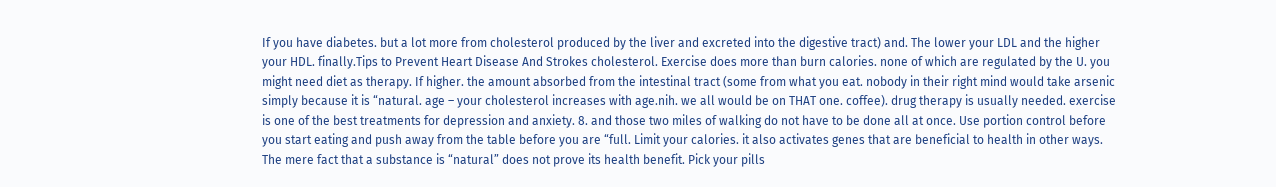If you have diabetes. but a lot more from cholesterol produced by the liver and excreted into the digestive tract) and. The lower your LDL and the higher your HDL. finally.Tips to Prevent Heart Disease And Strokes cholesterol. Exercise does more than burn calories. none of which are regulated by the U. you might need diet as therapy. If higher. the amount absorbed from the intestinal tract (some from what you eat. nobody in their right mind would take arsenic simply because it is “natural. age – your cholesterol increases with age.nih. we all would be on THAT one. coffee). drug therapy is usually needed. exercise is one of the best treatments for depression and anxiety. 8. and those two miles of walking do not have to be done all at once. Use portion control before you start eating and push away from the table before you are “full. Limit your calories. it also activates genes that are beneficial to health in other ways. The mere fact that a substance is “natural” does not prove its health benefit. Pick your pills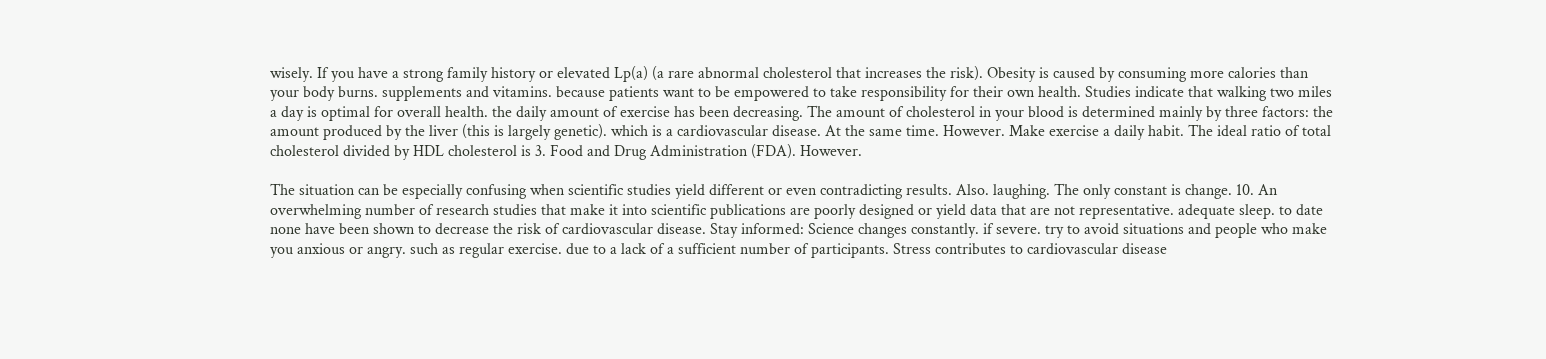wisely. If you have a strong family history or elevated Lp(a) (a rare abnormal cholesterol that increases the risk). Obesity is caused by consuming more calories than your body burns. supplements and vitamins. because patients want to be empowered to take responsibility for their own health. Studies indicate that walking two miles a day is optimal for overall health. the daily amount of exercise has been decreasing. The amount of cholesterol in your blood is determined mainly by three factors: the amount produced by the liver (this is largely genetic). which is a cardiovascular disease. At the same time. However. Make exercise a daily habit. The ideal ratio of total cholesterol divided by HDL cholesterol is 3. Food and Drug Administration (FDA). However.

The situation can be especially confusing when scientific studies yield different or even contradicting results. Also. laughing. The only constant is change. 10. An overwhelming number of research studies that make it into scientific publications are poorly designed or yield data that are not representative. adequate sleep. to date none have been shown to decrease the risk of cardiovascular disease. Stay informed: Science changes constantly. if severe. try to avoid situations and people who make you anxious or angry. such as regular exercise. due to a lack of a sufficient number of participants. Stress contributes to cardiovascular disease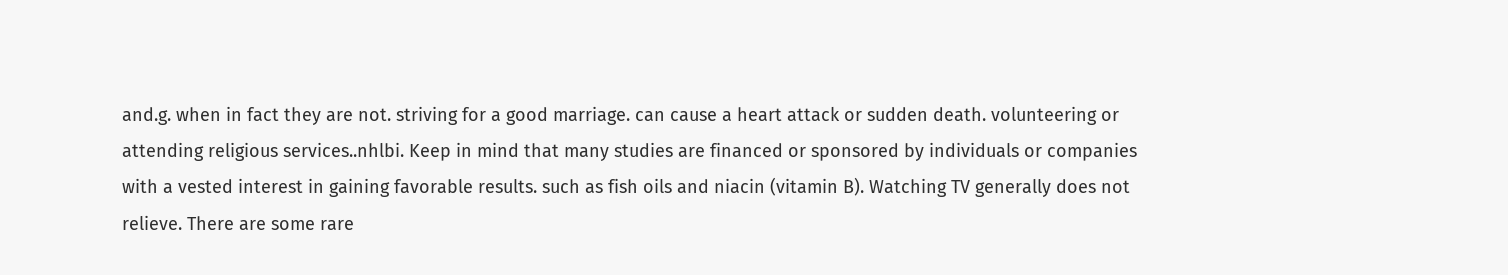and.g. when in fact they are not. striving for a good marriage. can cause a heart attack or sudden death. volunteering or attending religious services..nhlbi. Keep in mind that many studies are financed or sponsored by individuals or companies with a vested interest in gaining favorable results. such as fish oils and niacin (vitamin B). Watching TV generally does not relieve. There are some rare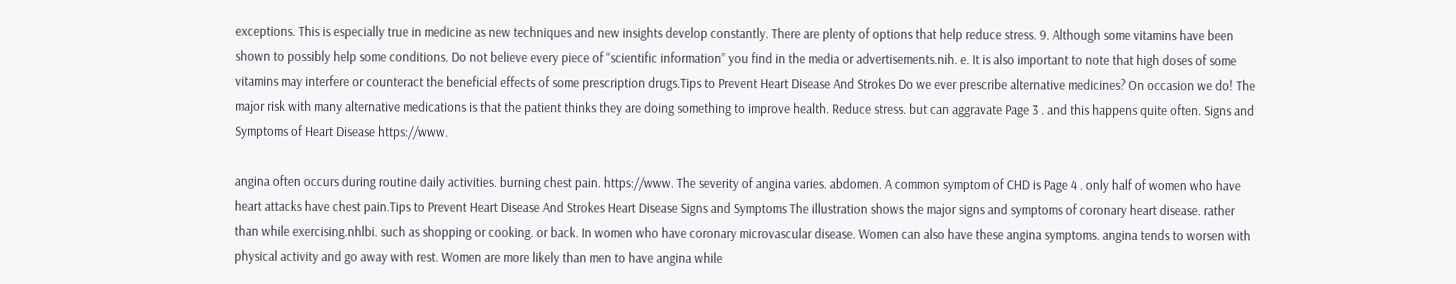exceptions. This is especially true in medicine as new techniques and new insights develop constantly. There are plenty of options that help reduce stress. 9. Although some vitamins have been shown to possibly help some conditions. Do not believe every piece of “scientific information” you find in the media or advertisements.nih. e. It is also important to note that high doses of some vitamins may interfere or counteract the beneficial effects of some prescription drugs.Tips to Prevent Heart Disease And Strokes Do we ever prescribe alternative medicines? On occasion we do! The major risk with many alternative medications is that the patient thinks they are doing something to improve health. Reduce stress. but can aggravate Page 3 . and this happens quite often. Signs and Symptoms of Heart Disease https://www.

angina often occurs during routine daily activities. burning chest pain. https://www. The severity of angina varies. abdomen. A common symptom of CHD is Page 4 . only half of women who have heart attacks have chest pain.Tips to Prevent Heart Disease And Strokes Heart Disease Signs and Symptoms The illustration shows the major signs and symptoms of coronary heart disease. rather than while exercising.nhlbi. such as shopping or cooking. or back. In women who have coronary microvascular disease. Women can also have these angina symptoms. angina tends to worsen with physical activity and go away with rest. Women are more likely than men to have angina while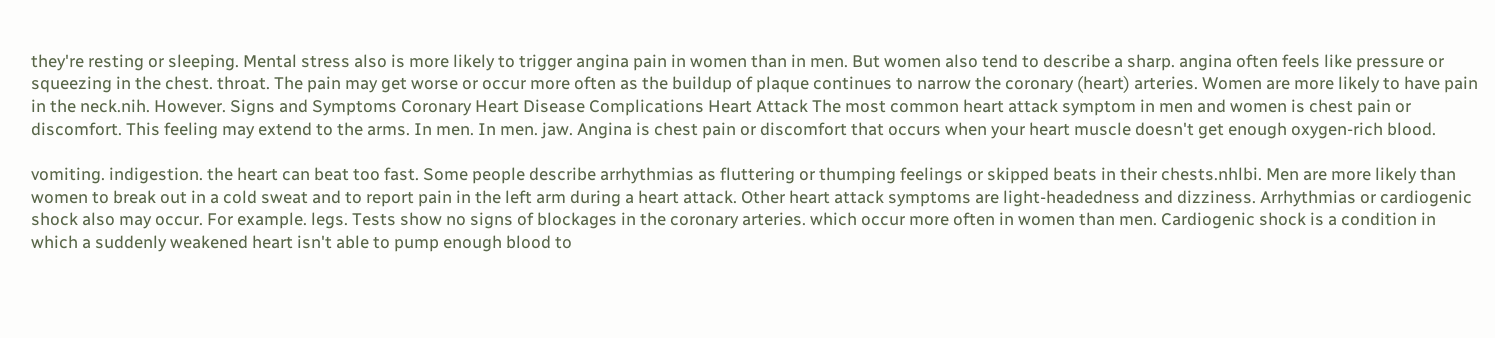they're resting or sleeping. Mental stress also is more likely to trigger angina pain in women than in men. But women also tend to describe a sharp. angina often feels like pressure or squeezing in the chest. throat. The pain may get worse or occur more often as the buildup of plaque continues to narrow the coronary (heart) arteries. Women are more likely to have pain in the neck.nih. However. Signs and Symptoms Coronary Heart Disease Complications Heart Attack The most common heart attack symptom in men and women is chest pain or discomfort. This feeling may extend to the arms. In men. In men. jaw. Angina is chest pain or discomfort that occurs when your heart muscle doesn't get enough oxygen-rich blood.

vomiting. indigestion. the heart can beat too fast. Some people describe arrhythmias as fluttering or thumping feelings or skipped beats in their chests.nhlbi. Men are more likely than women to break out in a cold sweat and to report pain in the left arm during a heart attack. Other heart attack symptoms are light-headedness and dizziness. Arrhythmias or cardiogenic shock also may occur. For example. legs. Tests show no signs of blockages in the coronary arteries. which occur more often in women than men. Cardiogenic shock is a condition in which a suddenly weakened heart isn't able to pump enough blood to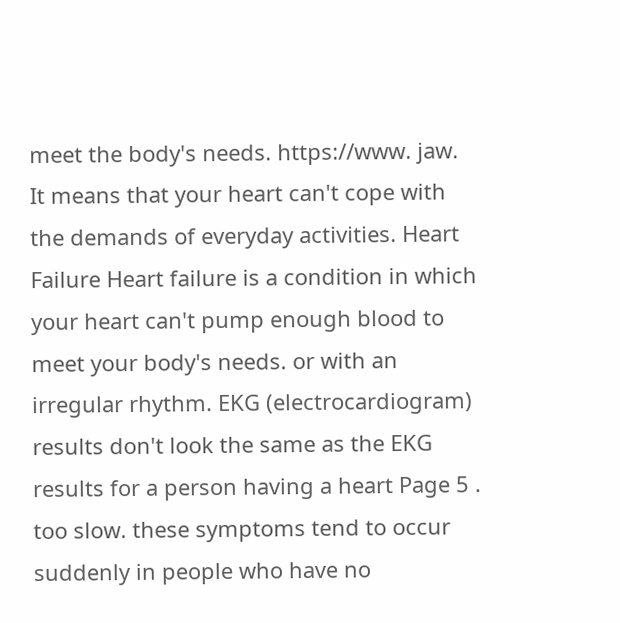meet the body's needs. https://www. jaw. It means that your heart can't cope with the demands of everyday activities. Heart Failure Heart failure is a condition in which your heart can't pump enough blood to meet your body's needs. or with an irregular rhythm. EKG (electrocardiogram) results don't look the same as the EKG results for a person having a heart Page 5 . too slow. these symptoms tend to occur suddenly in people who have no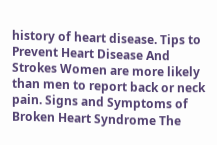history of heart disease. Tips to Prevent Heart Disease And Strokes Women are more likely than men to report back or neck pain. Signs and Symptoms of Broken Heart Syndrome The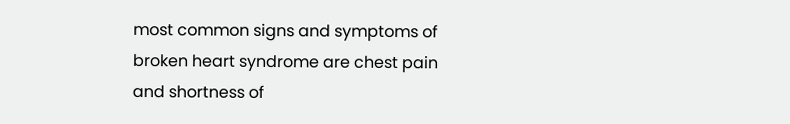most common signs and symptoms of broken heart syndrome are chest pain and shortness of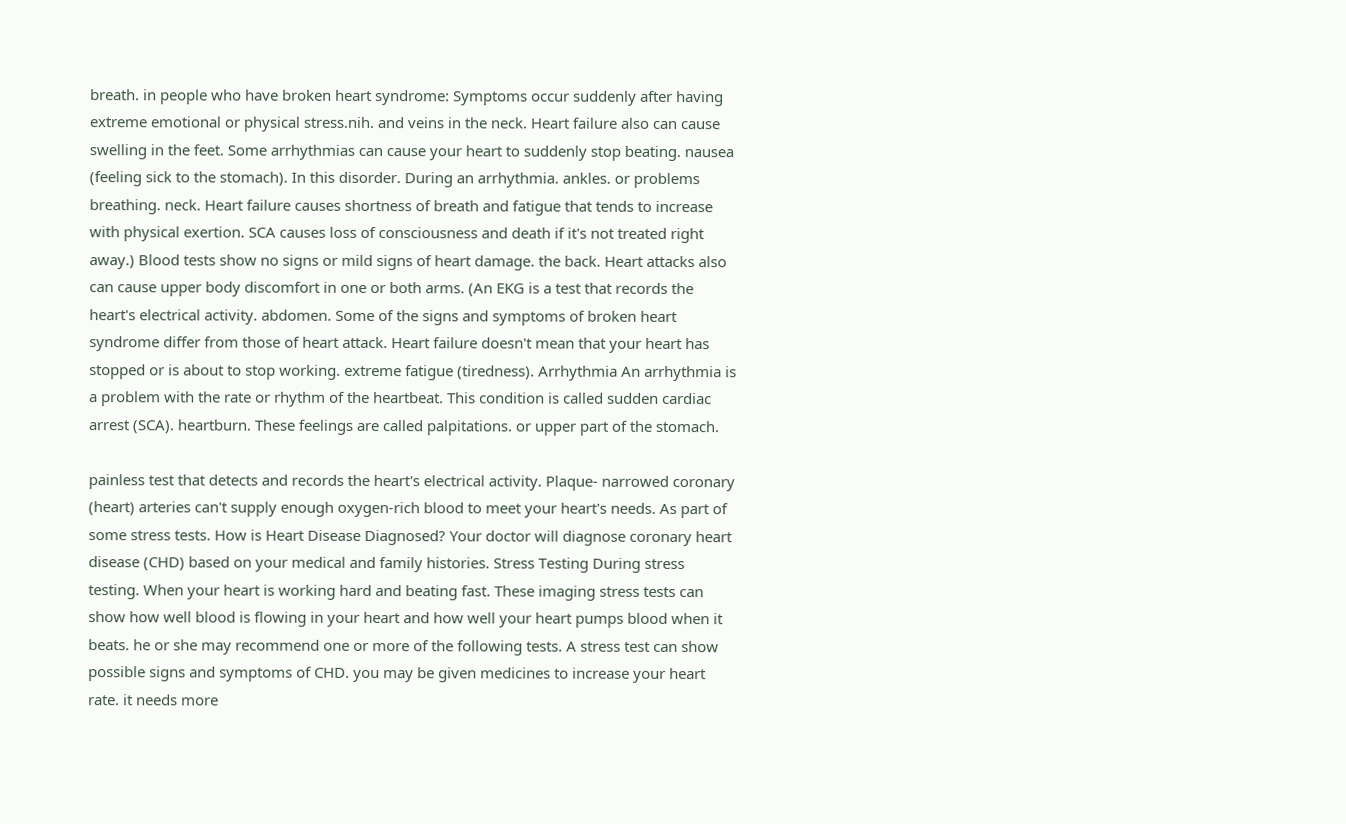breath. in people who have broken heart syndrome: Symptoms occur suddenly after having extreme emotional or physical stress.nih. and veins in the neck. Heart failure also can cause swelling in the feet. Some arrhythmias can cause your heart to suddenly stop beating. nausea (feeling sick to the stomach). In this disorder. During an arrhythmia. ankles. or problems breathing. neck. Heart failure causes shortness of breath and fatigue that tends to increase with physical exertion. SCA causes loss of consciousness and death if it's not treated right away.) Blood tests show no signs or mild signs of heart damage. the back. Heart attacks also can cause upper body discomfort in one or both arms. (An EKG is a test that records the heart's electrical activity. abdomen. Some of the signs and symptoms of broken heart syndrome differ from those of heart attack. Heart failure doesn't mean that your heart has stopped or is about to stop working. extreme fatigue (tiredness). Arrhythmia An arrhythmia is a problem with the rate or rhythm of the heartbeat. This condition is called sudden cardiac arrest (SCA). heartburn. These feelings are called palpitations. or upper part of the stomach.

painless test that detects and records the heart's electrical activity. Plaque- narrowed coronary (heart) arteries can't supply enough oxygen-rich blood to meet your heart's needs. As part of some stress tests. How is Heart Disease Diagnosed? Your doctor will diagnose coronary heart disease (CHD) based on your medical and family histories. Stress Testing During stress testing. When your heart is working hard and beating fast. These imaging stress tests can show how well blood is flowing in your heart and how well your heart pumps blood when it beats. he or she may recommend one or more of the following tests. A stress test can show possible signs and symptoms of CHD. you may be given medicines to increase your heart rate. it needs more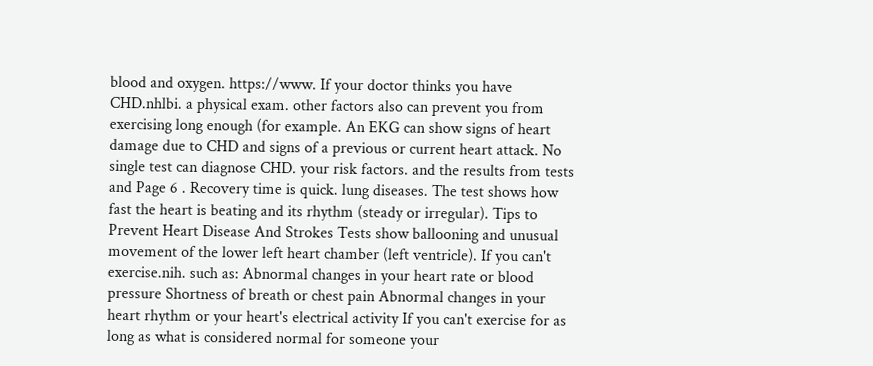blood and oxygen. https://www. If your doctor thinks you have CHD.nhlbi. a physical exam. other factors also can prevent you from exercising long enough (for example. An EKG can show signs of heart damage due to CHD and signs of a previous or current heart attack. No single test can diagnose CHD. your risk factors. and the results from tests and Page 6 . Recovery time is quick. lung diseases. The test shows how fast the heart is beating and its rhythm (steady or irregular). Tips to Prevent Heart Disease And Strokes Tests show ballooning and unusual movement of the lower left heart chamber (left ventricle). If you can't exercise.nih. such as: Abnormal changes in your heart rate or blood pressure Shortness of breath or chest pain Abnormal changes in your heart rhythm or your heart's electrical activity If you can't exercise for as long as what is considered normal for someone your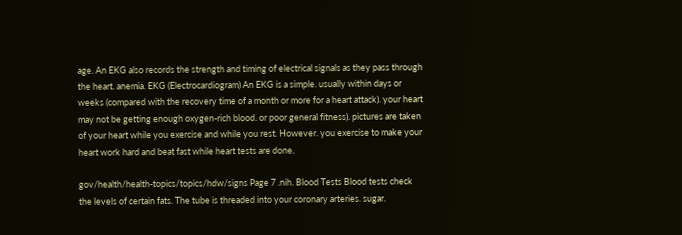age. An EKG also records the strength and timing of electrical signals as they pass through the heart. anemia. EKG (Electrocardiogram) An EKG is a simple. usually within days or weeks (compared with the recovery time of a month or more for a heart attack). your heart may not be getting enough oxygen-rich blood. or poor general fitness). pictures are taken of your heart while you exercise and while you rest. However. you exercise to make your heart work hard and beat fast while heart tests are done.

gov/health/health-topics/topics/hdw/signs Page 7 .nih. Blood Tests Blood tests check the levels of certain fats. The tube is threaded into your coronary arteries. sugar.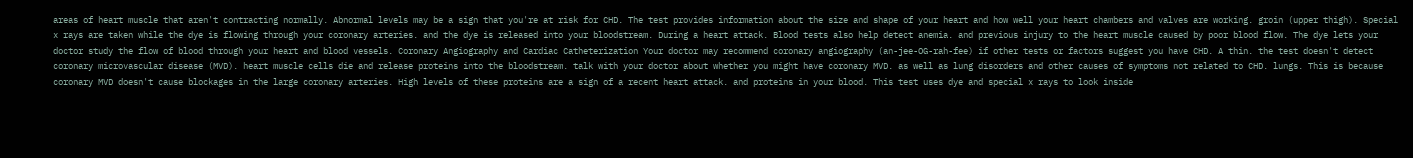areas of heart muscle that aren't contracting normally. Abnormal levels may be a sign that you're at risk for CHD. The test provides information about the size and shape of your heart and how well your heart chambers and valves are working. groin (upper thigh). Special x rays are taken while the dye is flowing through your coronary arteries. and the dye is released into your bloodstream. During a heart attack. Blood tests also help detect anemia. and previous injury to the heart muscle caused by poor blood flow. The dye lets your doctor study the flow of blood through your heart and blood vessels. Coronary Angiography and Cardiac Catheterization Your doctor may recommend coronary angiography (an-jee-OG-rah-fee) if other tests or factors suggest you have CHD. A thin. the test doesn't detect coronary microvascular disease (MVD). heart muscle cells die and release proteins into the bloodstream. talk with your doctor about whether you might have coronary MVD. as well as lung disorders and other causes of symptoms not related to CHD. lungs. This is because coronary MVD doesn't cause blockages in the large coronary arteries. High levels of these proteins are a sign of a recent heart attack. and proteins in your blood. This test uses dye and special x rays to look inside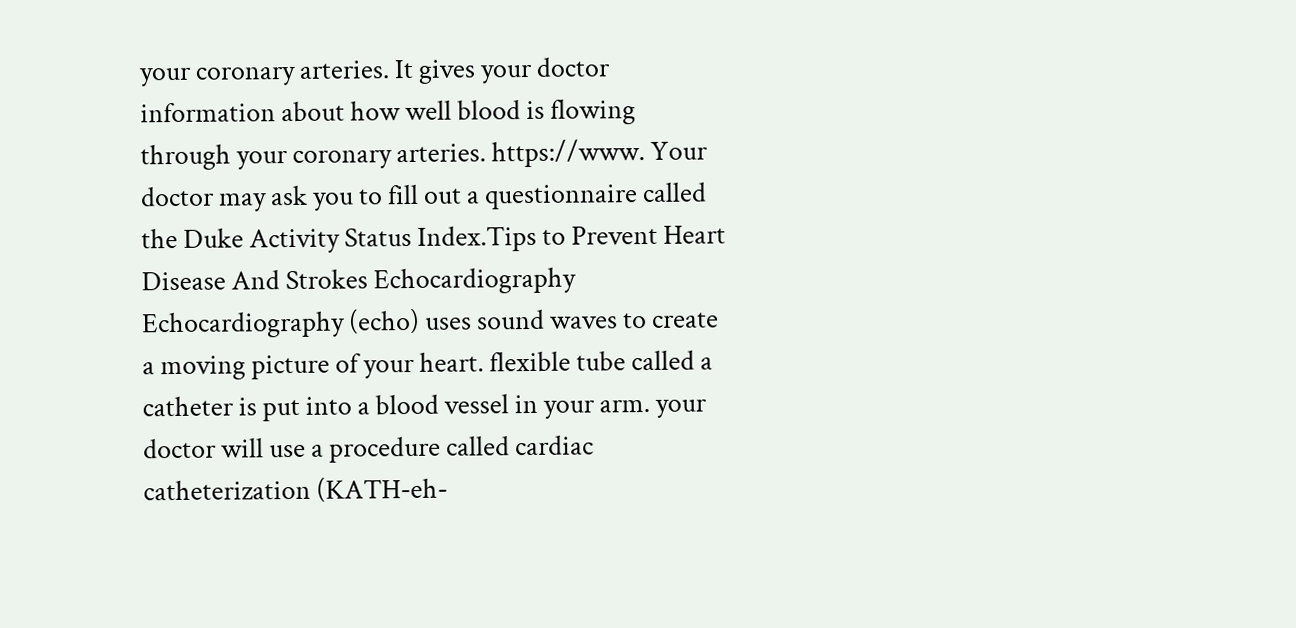your coronary arteries. It gives your doctor information about how well blood is flowing through your coronary arteries. https://www. Your doctor may ask you to fill out a questionnaire called the Duke Activity Status Index.Tips to Prevent Heart Disease And Strokes Echocardiography Echocardiography (echo) uses sound waves to create a moving picture of your heart. flexible tube called a catheter is put into a blood vessel in your arm. your doctor will use a procedure called cardiac catheterization (KATH-eh-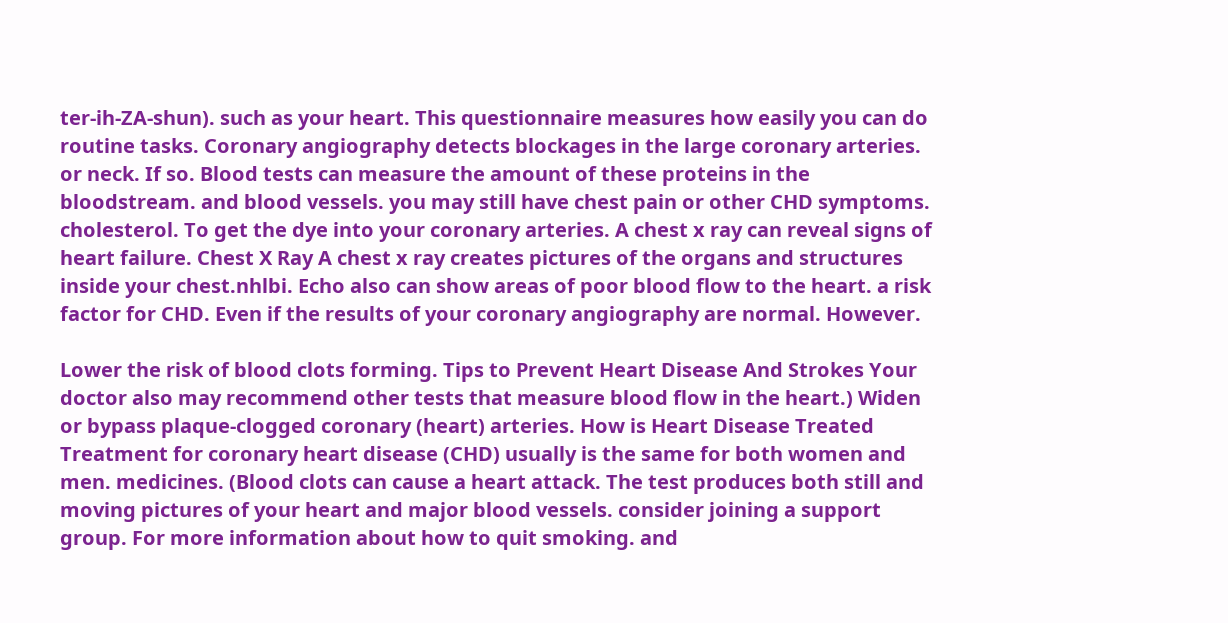ter-ih-ZA-shun). such as your heart. This questionnaire measures how easily you can do routine tasks. Coronary angiography detects blockages in the large coronary arteries. or neck. If so. Blood tests can measure the amount of these proteins in the bloodstream. and blood vessels. you may still have chest pain or other CHD symptoms. cholesterol. To get the dye into your coronary arteries. A chest x ray can reveal signs of heart failure. Chest X Ray A chest x ray creates pictures of the organs and structures inside your chest.nhlbi. Echo also can show areas of poor blood flow to the heart. a risk factor for CHD. Even if the results of your coronary angiography are normal. However.

Lower the risk of blood clots forming. Tips to Prevent Heart Disease And Strokes Your doctor also may recommend other tests that measure blood flow in the heart.) Widen or bypass plaque-clogged coronary (heart) arteries. How is Heart Disease Treated Treatment for coronary heart disease (CHD) usually is the same for both women and men. medicines. (Blood clots can cause a heart attack. The test produces both still and moving pictures of your heart and major blood vessels. consider joining a support group. For more information about how to quit smoking. and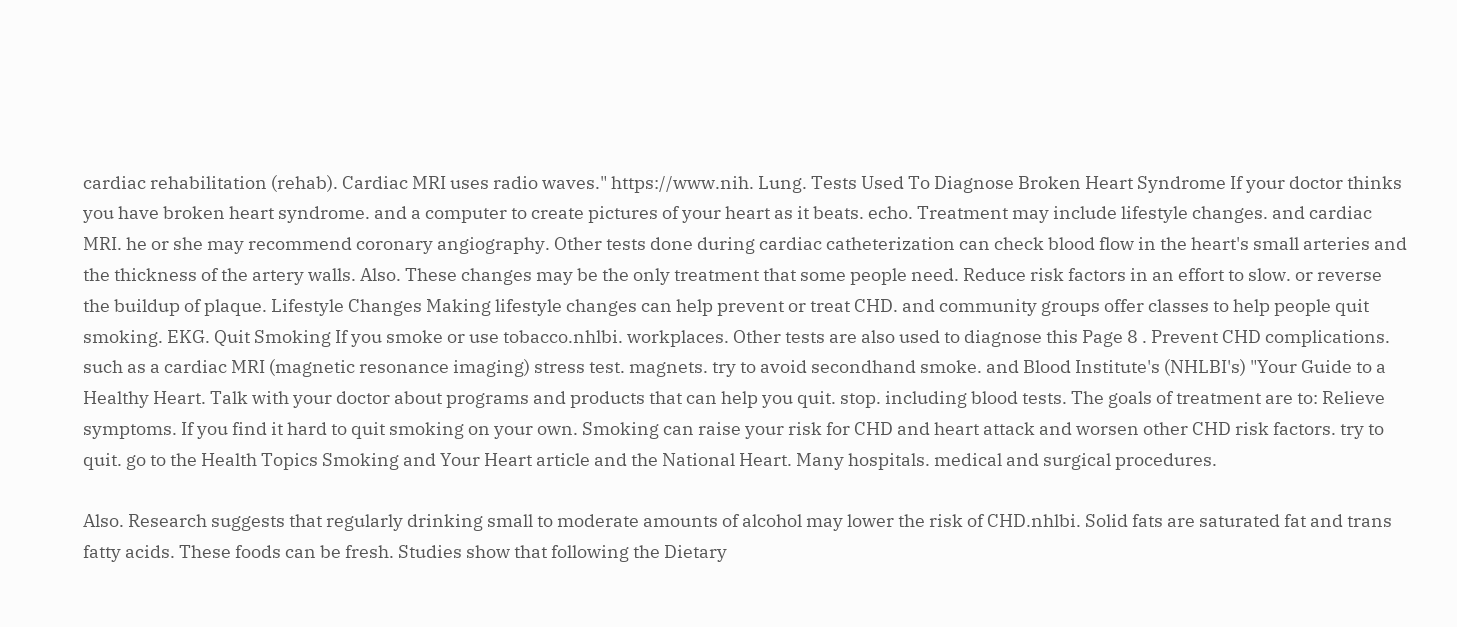cardiac rehabilitation (rehab). Cardiac MRI uses radio waves." https://www.nih. Lung. Tests Used To Diagnose Broken Heart Syndrome If your doctor thinks you have broken heart syndrome. and a computer to create pictures of your heart as it beats. echo. Treatment may include lifestyle changes. and cardiac MRI. he or she may recommend coronary angiography. Other tests done during cardiac catheterization can check blood flow in the heart's small arteries and the thickness of the artery walls. Also. These changes may be the only treatment that some people need. Reduce risk factors in an effort to slow. or reverse the buildup of plaque. Lifestyle Changes Making lifestyle changes can help prevent or treat CHD. and community groups offer classes to help people quit smoking. EKG. Quit Smoking If you smoke or use tobacco.nhlbi. workplaces. Other tests are also used to diagnose this Page 8 . Prevent CHD complications. such as a cardiac MRI (magnetic resonance imaging) stress test. magnets. try to avoid secondhand smoke. and Blood Institute's (NHLBI's) "Your Guide to a Healthy Heart. Talk with your doctor about programs and products that can help you quit. stop. including blood tests. The goals of treatment are to: Relieve symptoms. If you find it hard to quit smoking on your own. Smoking can raise your risk for CHD and heart attack and worsen other CHD risk factors. try to quit. go to the Health Topics Smoking and Your Heart article and the National Heart. Many hospitals. medical and surgical procedures.

Also. Research suggests that regularly drinking small to moderate amounts of alcohol may lower the risk of CHD.nhlbi. Solid fats are saturated fat and trans fatty acids. These foods can be fresh. Studies show that following the Dietary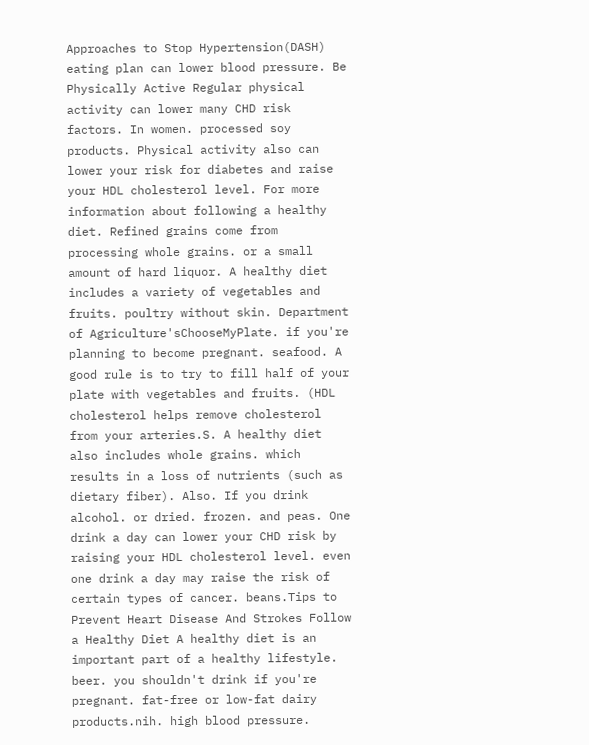Approaches to Stop Hypertension(DASH) eating plan can lower blood pressure. Be Physically Active Regular physical activity can lower many CHD risk factors. In women. processed soy products. Physical activity also can lower your risk for diabetes and raise your HDL cholesterol level. For more information about following a healthy diet. Refined grains come from processing whole grains. or a small amount of hard liquor. A healthy diet includes a variety of vegetables and fruits. poultry without skin. Department of Agriculture'sChooseMyPlate. if you're planning to become pregnant. seafood. A good rule is to try to fill half of your plate with vegetables and fruits. (HDL cholesterol helps remove cholesterol from your arteries.S. A healthy diet also includes whole grains. which results in a loss of nutrients (such as dietary fiber). Also. If you drink alcohol. or dried. frozen. and peas. One drink a day can lower your CHD risk by raising your HDL cholesterol level. even one drink a day may raise the risk of certain types of cancer. beans.Tips to Prevent Heart Disease And Strokes Follow a Healthy Diet A healthy diet is an important part of a healthy lifestyle. beer. you shouldn't drink if you're pregnant. fat-free or low-fat dairy products.nih. high blood pressure.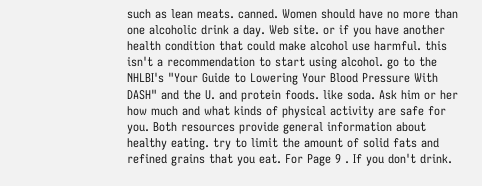such as lean meats. canned. Women should have no more than one alcoholic drink a day. Web site. or if you have another health condition that could make alcohol use harmful. this isn't a recommendation to start using alcohol. go to the NHLBI's "Your Guide to Lowering Your Blood Pressure With DASH" and the U. and protein foods. like soda. Ask him or her how much and what kinds of physical activity are safe for you. Both resources provide general information about healthy eating. try to limit the amount of solid fats and refined grains that you eat. For Page 9 . If you don't drink.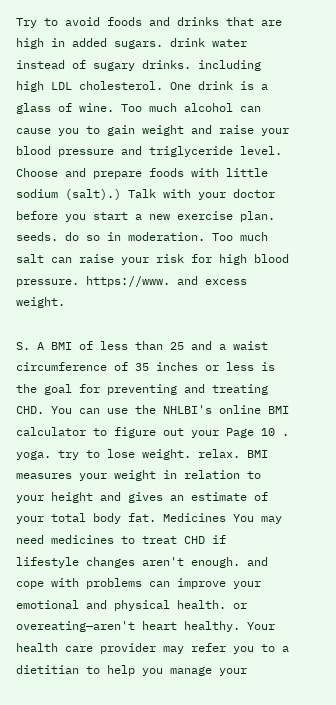Try to avoid foods and drinks that are high in added sugars. drink water instead of sugary drinks. including high LDL cholesterol. One drink is a glass of wine. Too much alcohol can cause you to gain weight and raise your blood pressure and triglyceride level. Choose and prepare foods with little sodium (salt).) Talk with your doctor before you start a new exercise plan. seeds. do so in moderation. Too much salt can raise your risk for high blood pressure. https://www. and excess weight.

S. A BMI of less than 25 and a waist circumference of 35 inches or less is the goal for preventing and treating CHD. You can use the NHLBI's online BMI calculator to figure out your Page 10 . yoga. try to lose weight. relax. BMI measures your weight in relation to your height and gives an estimate of your total body fat. Medicines You may need medicines to treat CHD if lifestyle changes aren't enough. and cope with problems can improve your emotional and physical health. or overeating—aren't heart healthy. Your health care provider may refer you to a dietitian to help you manage your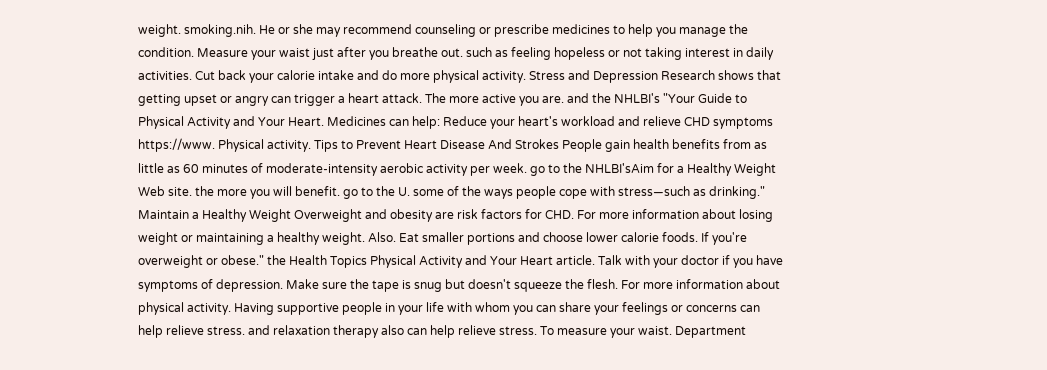weight. smoking.nih. He or she may recommend counseling or prescribe medicines to help you manage the condition. Measure your waist just after you breathe out. such as feeling hopeless or not taking interest in daily activities. Cut back your calorie intake and do more physical activity. Stress and Depression Research shows that getting upset or angry can trigger a heart attack. The more active you are. and the NHLBI's "Your Guide to Physical Activity and Your Heart. Medicines can help: Reduce your heart's workload and relieve CHD symptoms https://www. Physical activity. Tips to Prevent Heart Disease And Strokes People gain health benefits from as little as 60 minutes of moderate-intensity aerobic activity per week. go to the NHLBI'sAim for a Healthy Weight Web site. the more you will benefit. go to the U. some of the ways people cope with stress—such as drinking." Maintain a Healthy Weight Overweight and obesity are risk factors for CHD. For more information about losing weight or maintaining a healthy weight. Also. Eat smaller portions and choose lower calorie foods. If you're overweight or obese." the Health Topics Physical Activity and Your Heart article. Talk with your doctor if you have symptoms of depression. Make sure the tape is snug but doesn't squeeze the flesh. For more information about physical activity. Having supportive people in your life with whom you can share your feelings or concerns can help relieve stress. and relaxation therapy also can help relieve stress. To measure your waist. Department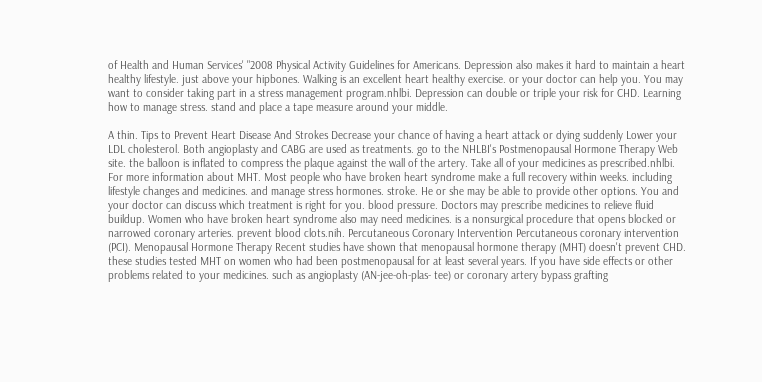of Health and Human Services' "2008 Physical Activity Guidelines for Americans. Depression also makes it hard to maintain a heart healthy lifestyle. just above your hipbones. Walking is an excellent heart healthy exercise. or your doctor can help you. You may want to consider taking part in a stress management program.nhlbi. Depression can double or triple your risk for CHD. Learning how to manage stress. stand and place a tape measure around your middle.

A thin. Tips to Prevent Heart Disease And Strokes Decrease your chance of having a heart attack or dying suddenly Lower your LDL cholesterol. Both angioplasty and CABG are used as treatments. go to the NHLBI's Postmenopausal Hormone Therapy Web site. the balloon is inflated to compress the plaque against the wall of the artery. Take all of your medicines as prescribed.nhlbi. For more information about MHT. Most people who have broken heart syndrome make a full recovery within weeks. including lifestyle changes and medicines. and manage stress hormones. stroke. He or she may be able to provide other options. You and your doctor can discuss which treatment is right for you. blood pressure. Doctors may prescribe medicines to relieve fluid buildup. Women who have broken heart syndrome also may need medicines. is a nonsurgical procedure that opens blocked or narrowed coronary arteries. prevent blood clots.nih. Percutaneous Coronary Intervention Percutaneous coronary intervention (PCI). Menopausal Hormone Therapy Recent studies have shown that menopausal hormone therapy (MHT) doesn't prevent CHD. these studies tested MHT on women who had been postmenopausal for at least several years. If you have side effects or other problems related to your medicines. such as angioplasty (AN-jee-oh-plas- tee) or coronary artery bypass grafting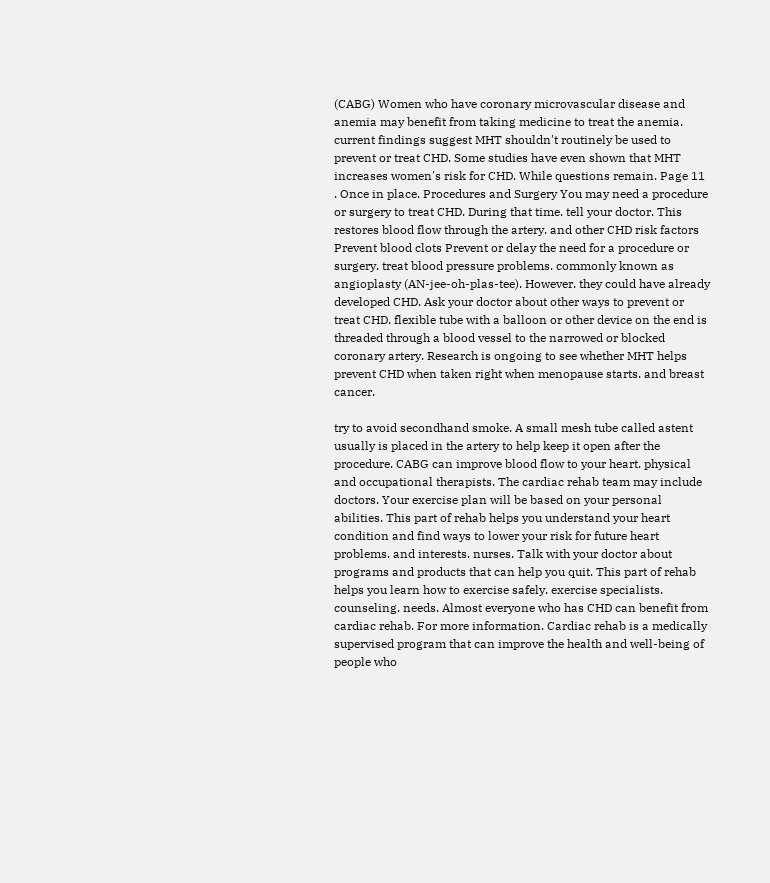(CABG) Women who have coronary microvascular disease and anemia may benefit from taking medicine to treat the anemia. current findings suggest MHT shouldn't routinely be used to prevent or treat CHD. Some studies have even shown that MHT increases women's risk for CHD. While questions remain. Page 11 . Once in place. Procedures and Surgery You may need a procedure or surgery to treat CHD. During that time. tell your doctor. This restores blood flow through the artery. and other CHD risk factors Prevent blood clots Prevent or delay the need for a procedure or surgery. treat blood pressure problems. commonly known as angioplasty (AN-jee-oh-plas-tee). However. they could have already developed CHD. Ask your doctor about other ways to prevent or treat CHD. flexible tube with a balloon or other device on the end is threaded through a blood vessel to the narrowed or blocked coronary artery. Research is ongoing to see whether MHT helps prevent CHD when taken right when menopause starts. and breast cancer.

try to avoid secondhand smoke. A small mesh tube called astent usually is placed in the artery to help keep it open after the procedure. CABG can improve blood flow to your heart. physical and occupational therapists. The cardiac rehab team may include doctors. Your exercise plan will be based on your personal abilities. This part of rehab helps you understand your heart condition and find ways to lower your risk for future heart problems. and interests. nurses. Talk with your doctor about programs and products that can help you quit. This part of rehab helps you learn how to exercise safely. exercise specialists. counseling. needs. Almost everyone who has CHD can benefit from cardiac rehab. For more information. Cardiac rehab is a medically supervised program that can improve the health and well-being of people who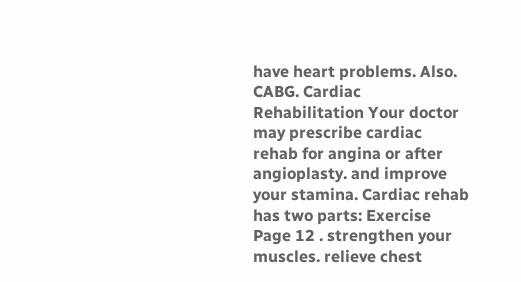have heart problems. Also. CABG. Cardiac Rehabilitation Your doctor may prescribe cardiac rehab for angina or after angioplasty. and improve your stamina. Cardiac rehab has two parts: Exercise Page 12 . strengthen your muscles. relieve chest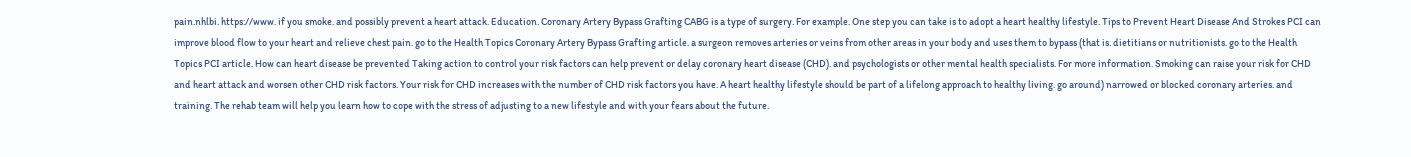pain.nhlbi. https://www. if you smoke. and possibly prevent a heart attack. Education. Coronary Artery Bypass Grafting CABG is a type of surgery. For example. One step you can take is to adopt a heart healthy lifestyle. Tips to Prevent Heart Disease And Strokes PCI can improve blood flow to your heart and relieve chest pain. go to the Health Topics Coronary Artery Bypass Grafting article. a surgeon removes arteries or veins from other areas in your body and uses them to bypass (that is. dietitians or nutritionists. go to the Health Topics PCI article. How can heart disease be prevented Taking action to control your risk factors can help prevent or delay coronary heart disease (CHD). and psychologists or other mental health specialists. For more information. Smoking can raise your risk for CHD and heart attack and worsen other CHD risk factors. Your risk for CHD increases with the number of CHD risk factors you have. A heart healthy lifestyle should be part of a lifelong approach to healthy living. go around) narrowed or blocked coronary arteries. and training. The rehab team will help you learn how to cope with the stress of adjusting to a new lifestyle and with your fears about the future.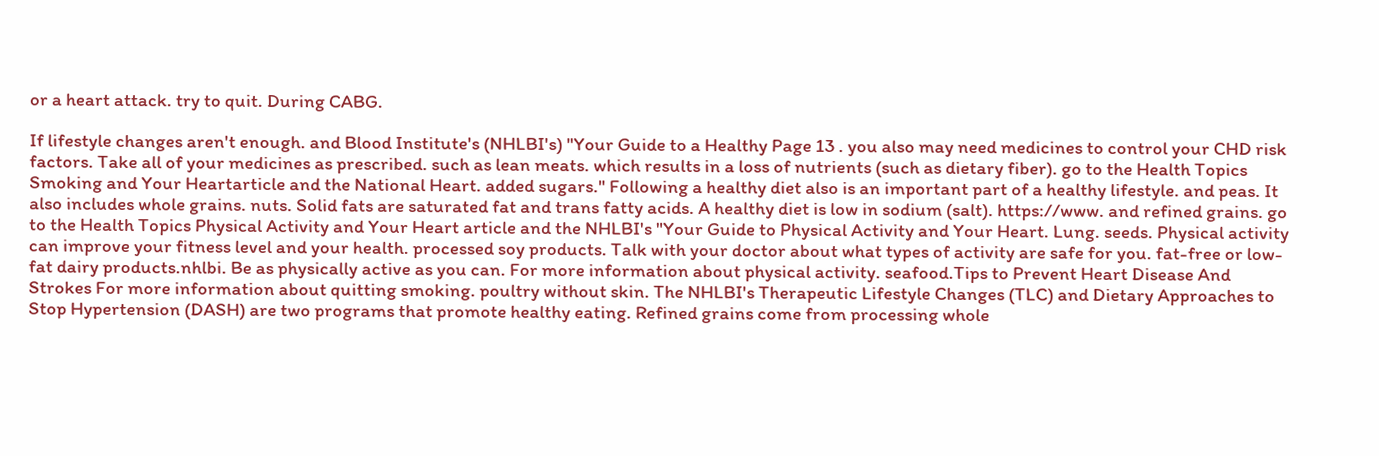or a heart attack. try to quit. During CABG.

If lifestyle changes aren't enough. and Blood Institute's (NHLBI's) "Your Guide to a Healthy Page 13 . you also may need medicines to control your CHD risk factors. Take all of your medicines as prescribed. such as lean meats. which results in a loss of nutrients (such as dietary fiber). go to the Health Topics Smoking and Your Heartarticle and the National Heart. added sugars." Following a healthy diet also is an important part of a healthy lifestyle. and peas. It also includes whole grains. nuts. Solid fats are saturated fat and trans fatty acids. A healthy diet is low in sodium (salt). https://www. and refined grains. go to the Health Topics Physical Activity and Your Heart article and the NHLBI's "Your Guide to Physical Activity and Your Heart. Lung. seeds. Physical activity can improve your fitness level and your health. processed soy products. Talk with your doctor about what types of activity are safe for you. fat-free or low-fat dairy products.nhlbi. Be as physically active as you can. For more information about physical activity. seafood.Tips to Prevent Heart Disease And Strokes For more information about quitting smoking. poultry without skin. The NHLBI's Therapeutic Lifestyle Changes (TLC) and Dietary Approaches to Stop Hypertension (DASH) are two programs that promote healthy eating. Refined grains come from processing whole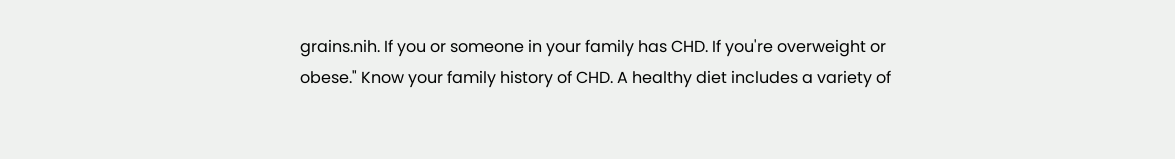grains.nih. If you or someone in your family has CHD. If you're overweight or obese." Know your family history of CHD. A healthy diet includes a variety of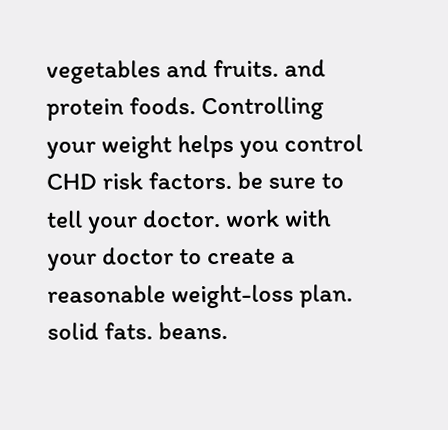vegetables and fruits. and protein foods. Controlling your weight helps you control CHD risk factors. be sure to tell your doctor. work with your doctor to create a reasonable weight-loss plan. solid fats. beans.